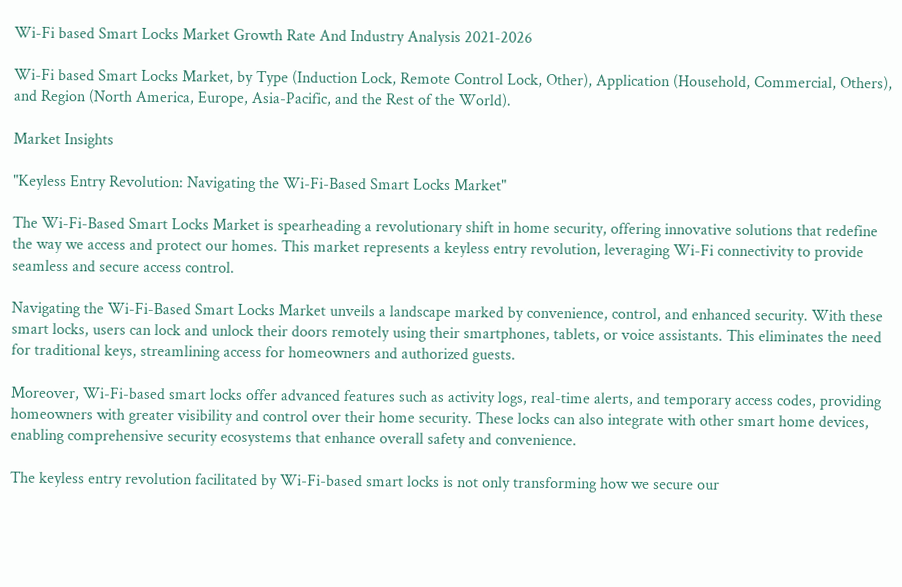Wi-Fi based Smart Locks Market Growth Rate And Industry Analysis 2021-2026

Wi-Fi based Smart Locks Market, by Type (Induction Lock, Remote Control Lock, Other), Application (Household, Commercial, Others), and Region (North America, Europe, Asia-Pacific, and the Rest of the World).

Market Insights

"Keyless Entry Revolution: Navigating the Wi-Fi-Based Smart Locks Market"

The Wi-Fi-Based Smart Locks Market is spearheading a revolutionary shift in home security, offering innovative solutions that redefine the way we access and protect our homes. This market represents a keyless entry revolution, leveraging Wi-Fi connectivity to provide seamless and secure access control.

Navigating the Wi-Fi-Based Smart Locks Market unveils a landscape marked by convenience, control, and enhanced security. With these smart locks, users can lock and unlock their doors remotely using their smartphones, tablets, or voice assistants. This eliminates the need for traditional keys, streamlining access for homeowners and authorized guests.

Moreover, Wi-Fi-based smart locks offer advanced features such as activity logs, real-time alerts, and temporary access codes, providing homeowners with greater visibility and control over their home security. These locks can also integrate with other smart home devices, enabling comprehensive security ecosystems that enhance overall safety and convenience.

The keyless entry revolution facilitated by Wi-Fi-based smart locks is not only transforming how we secure our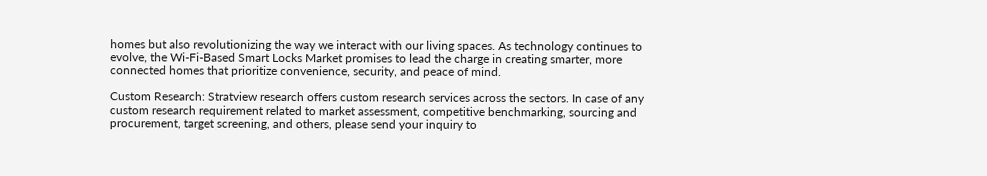homes but also revolutionizing the way we interact with our living spaces. As technology continues to evolve, the Wi-Fi-Based Smart Locks Market promises to lead the charge in creating smarter, more connected homes that prioritize convenience, security, and peace of mind.

Custom Research: Stratview research offers custom research services across the sectors. In case of any custom research requirement related to market assessment, competitive benchmarking, sourcing and procurement, target screening, and others, please send your inquiry to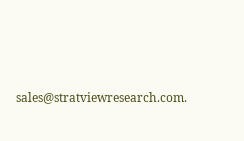sales@stratviewresearch.com.